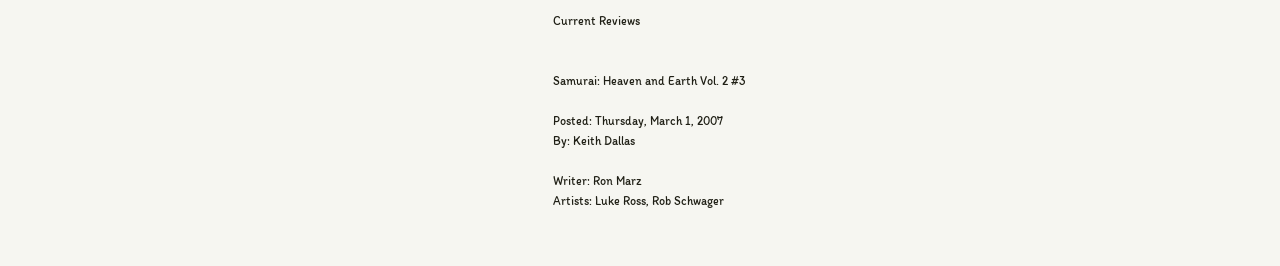Current Reviews


Samurai: Heaven and Earth Vol. 2 #3

Posted: Thursday, March 1, 2007
By: Keith Dallas

Writer: Ron Marz
Artists: Luke Ross, Rob Schwager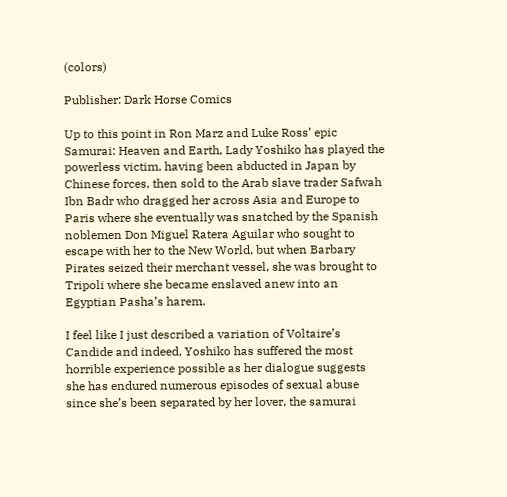(colors)

Publisher: Dark Horse Comics

Up to this point in Ron Marz and Luke Ross’ epic Samurai: Heaven and Earth, Lady Yoshiko has played the powerless victim, having been abducted in Japan by Chinese forces, then sold to the Arab slave trader Safwah Ibn Badr who dragged her across Asia and Europe to Paris where she eventually was snatched by the Spanish noblemen Don Miguel Ratera Aguilar who sought to escape with her to the New World, but when Barbary Pirates seized their merchant vessel, she was brought to Tripoli where she became enslaved anew into an Egyptian Pasha’s harem.

I feel like I just described a variation of Voltaire’s Candide and indeed, Yoshiko has suffered the most horrible experience possible as her dialogue suggests she has endured numerous episodes of sexual abuse since she’s been separated by her lover, the samurai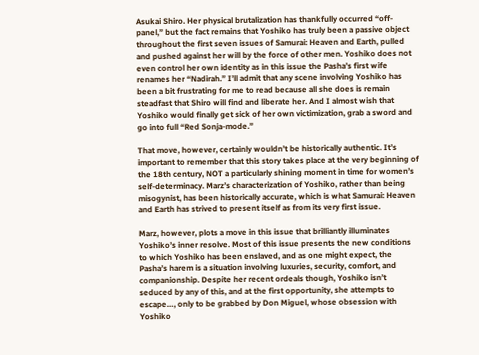Asukai Shiro. Her physical brutalization has thankfully occurred “off-panel,” but the fact remains that Yoshiko has truly been a passive object throughout the first seven issues of Samurai: Heaven and Earth, pulled and pushed against her will by the force of other men. Yoshiko does not even control her own identity as in this issue the Pasha’s first wife renames her “Nadirah.” I’ll admit that any scene involving Yoshiko has been a bit frustrating for me to read because all she does is remain steadfast that Shiro will find and liberate her. And I almost wish that Yoshiko would finally get sick of her own victimization, grab a sword and go into full “Red Sonja-mode.”

That move, however, certainly wouldn’t be historically authentic. It’s important to remember that this story takes place at the very beginning of the 18th century, NOT a particularly shining moment in time for women’s self-determinacy. Marz’s characterization of Yoshiko, rather than being misogynist, has been historically accurate, which is what Samurai: Heaven and Earth has strived to present itself as from its very first issue.

Marz, however, plots a move in this issue that brilliantly illuminates Yoshiko’s inner resolve. Most of this issue presents the new conditions to which Yoshiko has been enslaved, and as one might expect, the Pasha’s harem is a situation involving luxuries, security, comfort, and companionship. Despite her recent ordeals though, Yoshiko isn’t seduced by any of this, and at the first opportunity, she attempts to escape…, only to be grabbed by Don Miguel, whose obsession with Yoshiko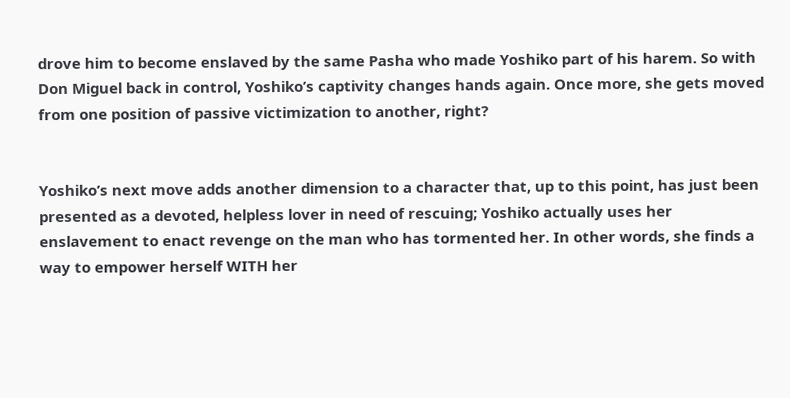drove him to become enslaved by the same Pasha who made Yoshiko part of his harem. So with Don Miguel back in control, Yoshiko’s captivity changes hands again. Once more, she gets moved from one position of passive victimization to another, right?


Yoshiko’s next move adds another dimension to a character that, up to this point, has just been presented as a devoted, helpless lover in need of rescuing; Yoshiko actually uses her enslavement to enact revenge on the man who has tormented her. In other words, she finds a way to empower herself WITH her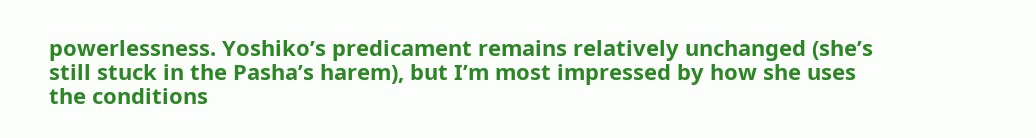powerlessness. Yoshiko’s predicament remains relatively unchanged (she’s still stuck in the Pasha’s harem), but I’m most impressed by how she uses the conditions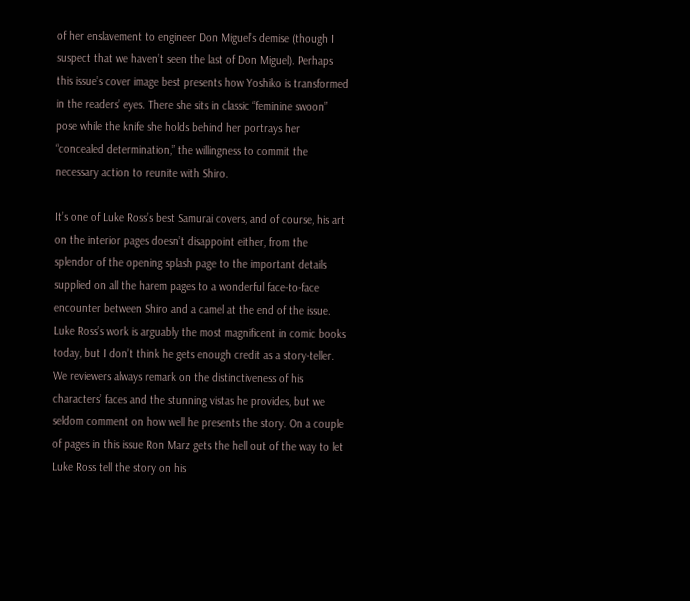of her enslavement to engineer Don Miguel’s demise (though I suspect that we haven’t seen the last of Don Miguel). Perhaps this issue’s cover image best presents how Yoshiko is transformed in the readers’ eyes. There she sits in classic “feminine swoon” pose while the knife she holds behind her portrays her “concealed determination,” the willingness to commit the necessary action to reunite with Shiro.

It’s one of Luke Ross’s best Samurai covers, and of course, his art on the interior pages doesn’t disappoint either, from the splendor of the opening splash page to the important details supplied on all the harem pages to a wonderful face-to-face encounter between Shiro and a camel at the end of the issue. Luke Ross’s work is arguably the most magnificent in comic books today, but I don’t think he gets enough credit as a story-teller. We reviewers always remark on the distinctiveness of his characters’ faces and the stunning vistas he provides, but we seldom comment on how well he presents the story. On a couple of pages in this issue Ron Marz gets the hell out of the way to let Luke Ross tell the story on his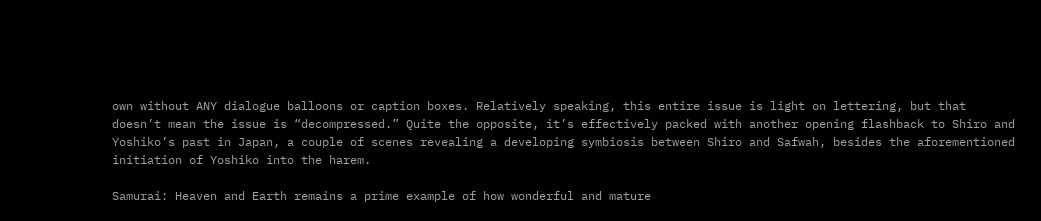own without ANY dialogue balloons or caption boxes. Relatively speaking, this entire issue is light on lettering, but that doesn’t mean the issue is “decompressed.” Quite the opposite, it’s effectively packed with another opening flashback to Shiro and Yoshiko’s past in Japan, a couple of scenes revealing a developing symbiosis between Shiro and Safwah, besides the aforementioned initiation of Yoshiko into the harem.

Samurai: Heaven and Earth remains a prime example of how wonderful and mature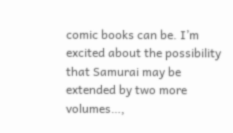comic books can be. I’m excited about the possibility that Samurai may be extended by two more volumes…,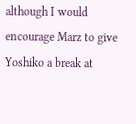although I would encourage Marz to give Yoshiko a break at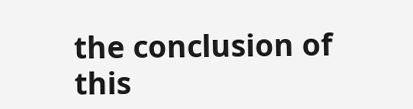the conclusion of this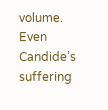volume. Even Candide’s suffering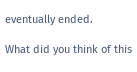eventually ended.

What did you think of this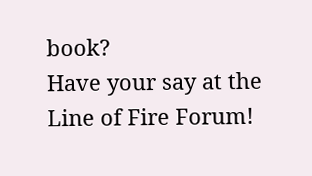book?
Have your say at the Line of Fire Forum!